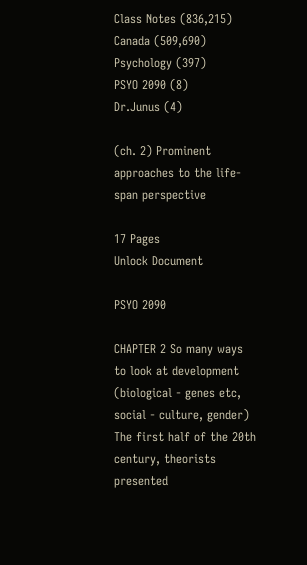Class Notes (836,215)
Canada (509,690)
Psychology (397)
PSYO 2090 (8)
Dr.Junus (4)

(ch. 2) Prominent approaches to the life-span perspective

17 Pages
Unlock Document

PSYO 2090

CHAPTER 2 So many ways to look at development (biological - genes etc, social - culture, gender) The first half of the 20th century, theorists presented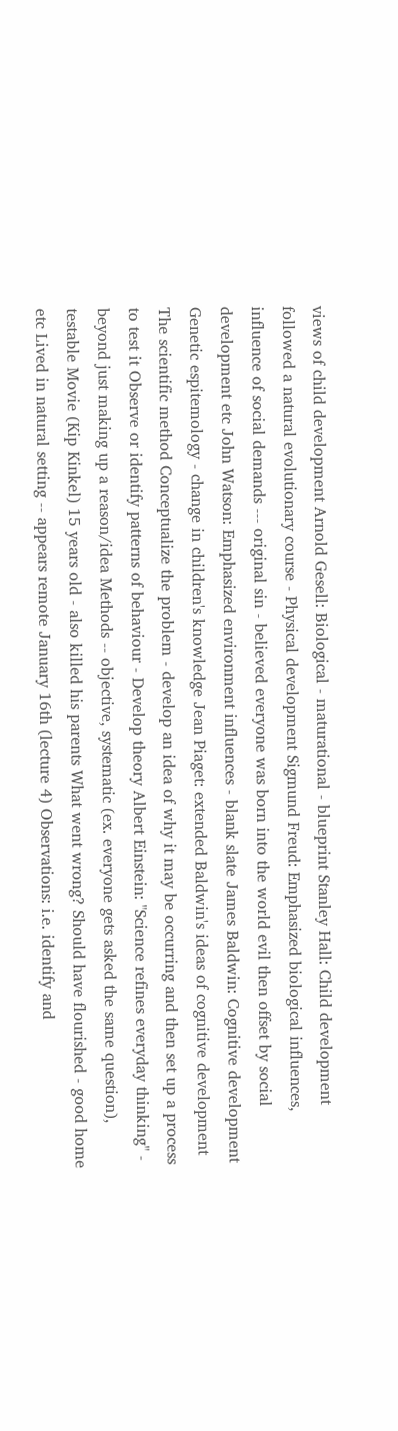views of child development Arnold Gesell: Biological - maturational - blueprint Stanley Hall: Child development followed a natural evolutionary course - Physical development Sigmund Freud: Emphasized biological influences, influence of social demands --- original sin - believed everyone was born into the world evil then offset by social development etc John Watson: Emphasized environment influences - blank slate James Baldwin: Cognitive development Genetic espitemology - change in children's knowledge Jean Piaget: extended Baldwin's ideas of cognitive development The scientific method Conceptualize the problem - develop an idea of why it may be occurring and then set up a process to test it Observe or identify patterns of behaviour - Develop theory Albert Einstein: "Science refines everyday thinking" - beyond just making up a reason/idea Methods -- objective, systematic (ex. everyone gets asked the same question), testable Movie (Kip Kinkel) 15 years old - also killed his parents What went wrong? Should have flourished - good home etc Lived in natural setting -- appears remote January 16th (lecture 4) Observations: i.e. identify and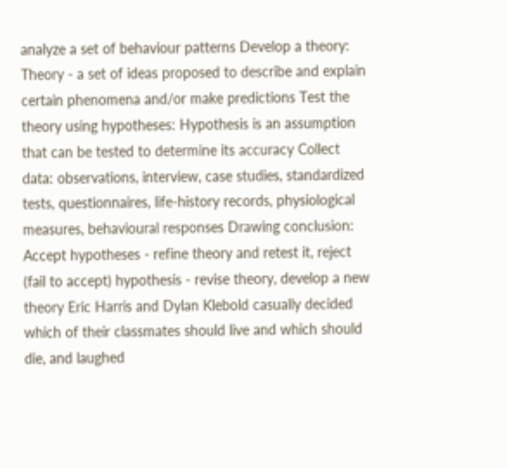analyze a set of behaviour patterns Develop a theory: Theory - a set of ideas proposed to describe and explain certain phenomena and/or make predictions Test the theory using hypotheses: Hypothesis is an assumption that can be tested to determine its accuracy Collect data: observations, interview, case studies, standardized tests, questionnaires, life-history records, physiological measures, behavioural responses Drawing conclusion: Accept hypotheses - refine theory and retest it, reject (fail to accept) hypothesis - revise theory, develop a new theory Eric Harris and Dylan Klebold casually decided which of their classmates should live and which should die, and laughed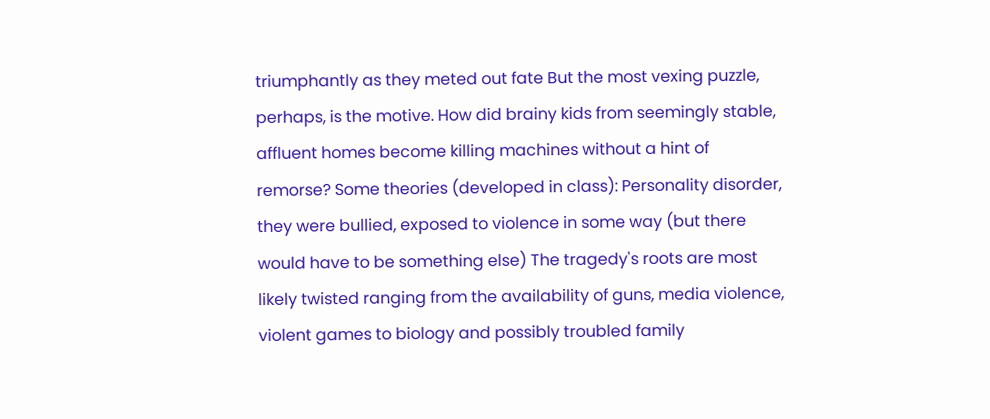triumphantly as they meted out fate But the most vexing puzzle, perhaps, is the motive. How did brainy kids from seemingly stable, affluent homes become killing machines without a hint of remorse? Some theories (developed in class): Personality disorder, they were bullied, exposed to violence in some way (but there would have to be something else) The tragedy's roots are most likely twisted ranging from the availability of guns, media violence, violent games to biology and possibly troubled family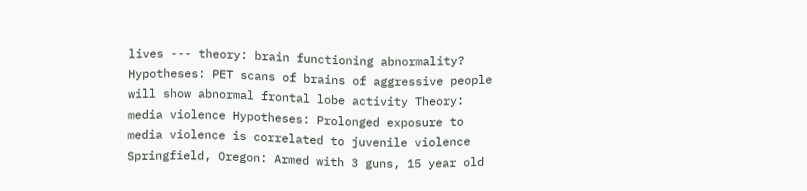lives --- theory: brain functioning abnormality? Hypotheses: PET scans of brains of aggressive people will show abnormal frontal lobe activity Theory: media violence Hypotheses: Prolonged exposure to media violence is correlated to juvenile violence Springfield, Oregon: Armed with 3 guns, 15 year old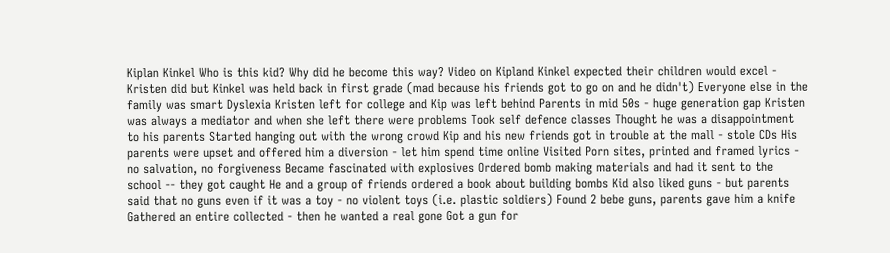Kiplan Kinkel Who is this kid? Why did he become this way? Video on Kipland Kinkel expected their children would excel - Kristen did but Kinkel was held back in first grade (mad because his friends got to go on and he didn't) Everyone else in the family was smart Dyslexia Kristen left for college and Kip was left behind Parents in mid 50s - huge generation gap Kristen was always a mediator and when she left there were problems Took self defence classes Thought he was a disappointment to his parents Started hanging out with the wrong crowd Kip and his new friends got in trouble at the mall - stole CDs His parents were upset and offered him a diversion - let him spend time online Visited Porn sites, printed and framed lyrics - no salvation, no forgiveness Became fascinated with explosives Ordered bomb making materials and had it sent to the school -- they got caught He and a group of friends ordered a book about building bombs Kid also liked guns - but parents said that no guns even if it was a toy - no violent toys (i.e. plastic soldiers) Found 2 bebe guns, parents gave him a knife Gathered an entire collected - then he wanted a real gone Got a gun for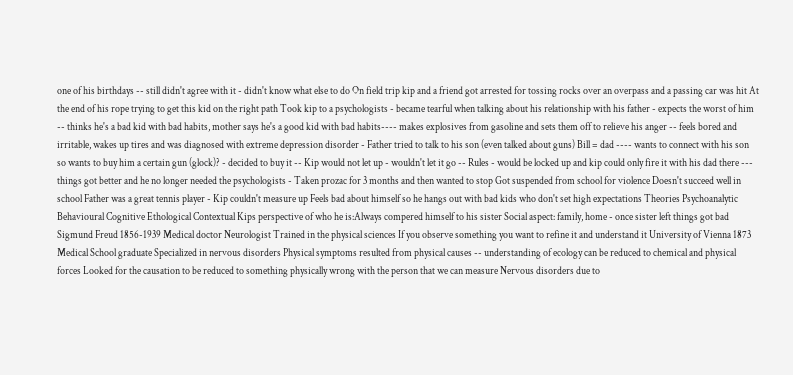one of his birthdays -- still didn't agree with it - didn't know what else to do On field trip kip and a friend got arrested for tossing rocks over an overpass and a passing car was hit At the end of his rope trying to get this kid on the right path Took kip to a psychologists - became tearful when talking about his relationship with his father - expects the worst of him -- thinks he's a bad kid with bad habits, mother says he's a good kid with bad habits---- makes explosives from gasoline and sets them off to relieve his anger -- feels bored and irritable, wakes up tires and was diagnosed with extreme depression disorder - Father tried to talk to his son (even talked about guns) Bill = dad ---- wants to connect with his son so wants to buy him a certain gun (glock)? - decided to buy it -- Kip would not let up - wouldn't let it go -- Rules - would be locked up and kip could only fire it with his dad there --- things got better and he no longer needed the psychologists - Taken prozac for 3 months and then wanted to stop Got suspended from school for violence Doesn't succeed well in school Father was a great tennis player - Kip couldn't measure up Feels bad about himself so he hangs out with bad kids who don't set high expectations Theories Psychoanalytic Behavioural Cognitive Ethological Contextual Kips perspective of who he is:Always compered himself to his sister Social aspect: family, home - once sister left things got bad Sigmund Freud 1856-1939 Medical doctor Neurologist Trained in the physical sciences If you observe something you want to refine it and understand it University of Vienna 1873 Medical School graduate Specialized in nervous disorders Physical symptoms resulted from physical causes -- understanding of ecology can be reduced to chemical and physical forces Looked for the causation to be reduced to something physically wrong with the person that we can measure Nervous disorders due to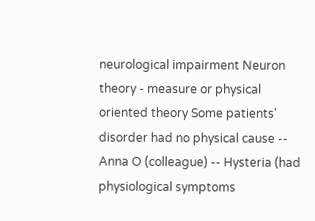neurological impairment Neuron theory - measure or physical oriented theory Some patients' disorder had no physical cause -- Anna O (colleague) -- Hysteria (had physiological symptoms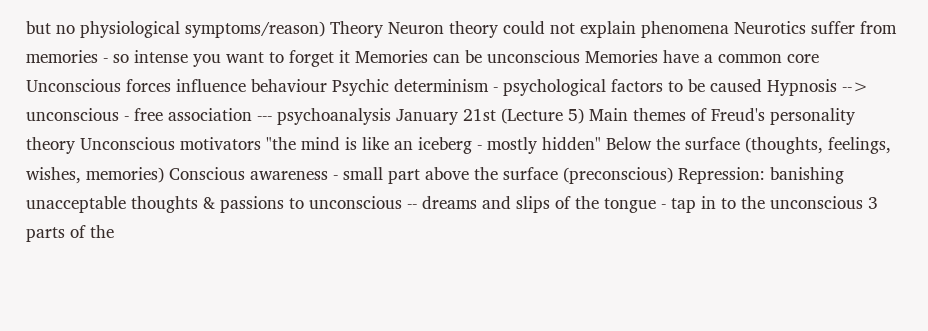but no physiological symptoms/reason) Theory Neuron theory could not explain phenomena Neurotics suffer from memories - so intense you want to forget it Memories can be unconscious Memories have a common core Unconscious forces influence behaviour Psychic determinism - psychological factors to be caused Hypnosis --> unconscious - free association --- psychoanalysis January 21st (Lecture 5) Main themes of Freud's personality theory Unconscious motivators "the mind is like an iceberg - mostly hidden" Below the surface (thoughts, feelings, wishes, memories) Conscious awareness - small part above the surface (preconscious) Repression: banishing unacceptable thoughts & passions to unconscious -- dreams and slips of the tongue - tap in to the unconscious 3 parts of the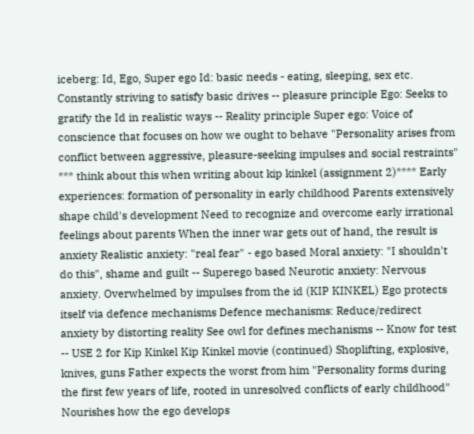iceberg: Id, Ego, Super ego Id: basic needs - eating, sleeping, sex etc. Constantly striving to satisfy basic drives -- pleasure principle Ego: Seeks to gratify the Id in realistic ways -- Reality principle Super ego: Voice of conscience that focuses on how we ought to behave "Personality arises from conflict between aggressive, pleasure-seeking impulses and social restraints" *** think about this when writing about kip kinkel (assignment 2)**** Early experiences: formation of personality in early childhood Parents extensively shape child's development Need to recognize and overcome early irrational feelings about parents When the inner war gets out of hand, the result is anxiety Realistic anxiety: "real fear" - ego based Moral anxiety: "I shouldn't do this", shame and guilt -- Superego based Neurotic anxiety: Nervous anxiety. Overwhelmed by impulses from the id (KIP KINKEL) Ego protects itself via defence mechanisms Defence mechanisms: Reduce/redirect anxiety by distorting reality See owl for defines mechanisms -- Know for test -- USE 2 for Kip Kinkel Kip Kinkel movie (continued) Shoplifting, explosive, knives, guns Father expects the worst from him "Personality forms during the first few years of life, rooted in unresolved conflicts of early childhood" Nourishes how the ego develops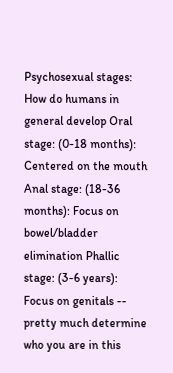Psychosexual stages: How do humans in general develop Oral stage: (0-18 months): Centered on the mouth Anal stage: (18-36 months): Focus on bowel/bladder elimination Phallic stage: (3-6 years): Focus on genitals -- pretty much determine who you are in this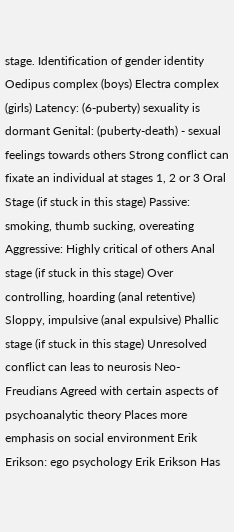stage. Identification of gender identity Oedipus complex (boys) Electra complex (girls) Latency: (6-puberty) sexuality is dormant Genital: (puberty-death) - sexual feelings towards others Strong conflict can fixate an individual at stages 1, 2 or 3 Oral Stage (if stuck in this stage) Passive: smoking, thumb sucking, overeating Aggressive: Highly critical of others Anal stage (if stuck in this stage) Over controlling, hoarding (anal retentive) Sloppy, impulsive (anal expulsive) Phallic stage (if stuck in this stage) Unresolved conflict can leas to neurosis Neo-Freudians Agreed with certain aspects of psychoanalytic theory Places more emphasis on social environment Erik Erikson: ego psychology Erik Erikson Has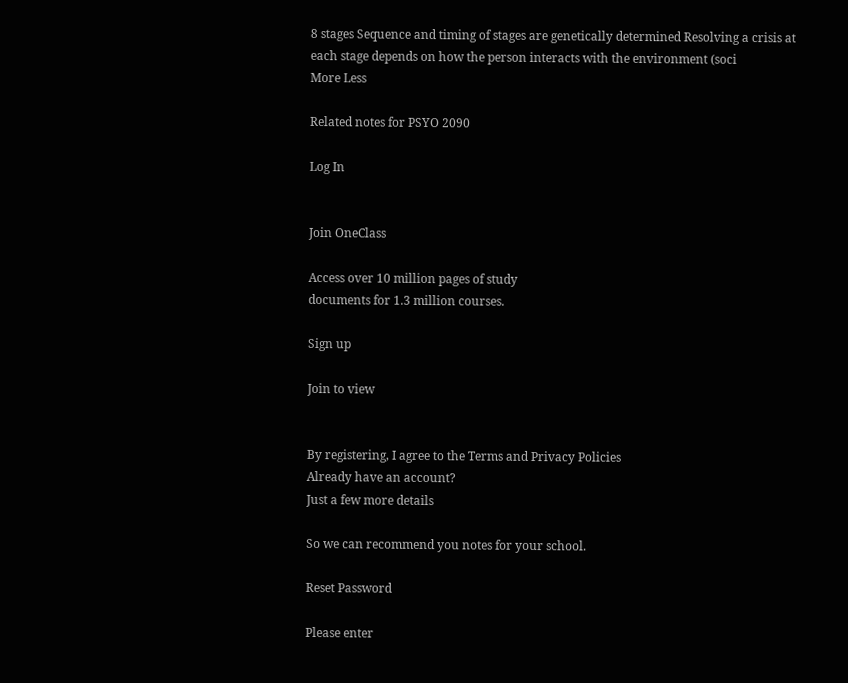8 stages Sequence and timing of stages are genetically determined Resolving a crisis at each stage depends on how the person interacts with the environment (soci
More Less

Related notes for PSYO 2090

Log In


Join OneClass

Access over 10 million pages of study
documents for 1.3 million courses.

Sign up

Join to view


By registering, I agree to the Terms and Privacy Policies
Already have an account?
Just a few more details

So we can recommend you notes for your school.

Reset Password

Please enter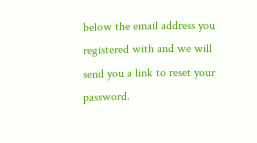below the email address you registered with and we will send you a link to reset your password.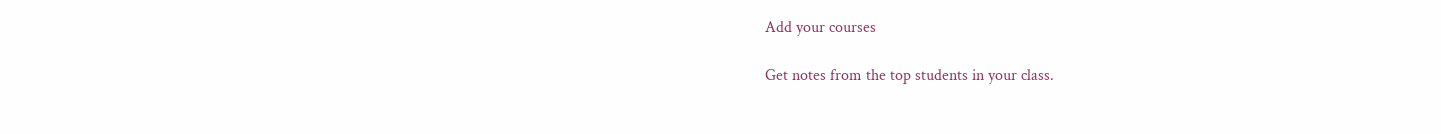Add your courses

Get notes from the top students in your class.